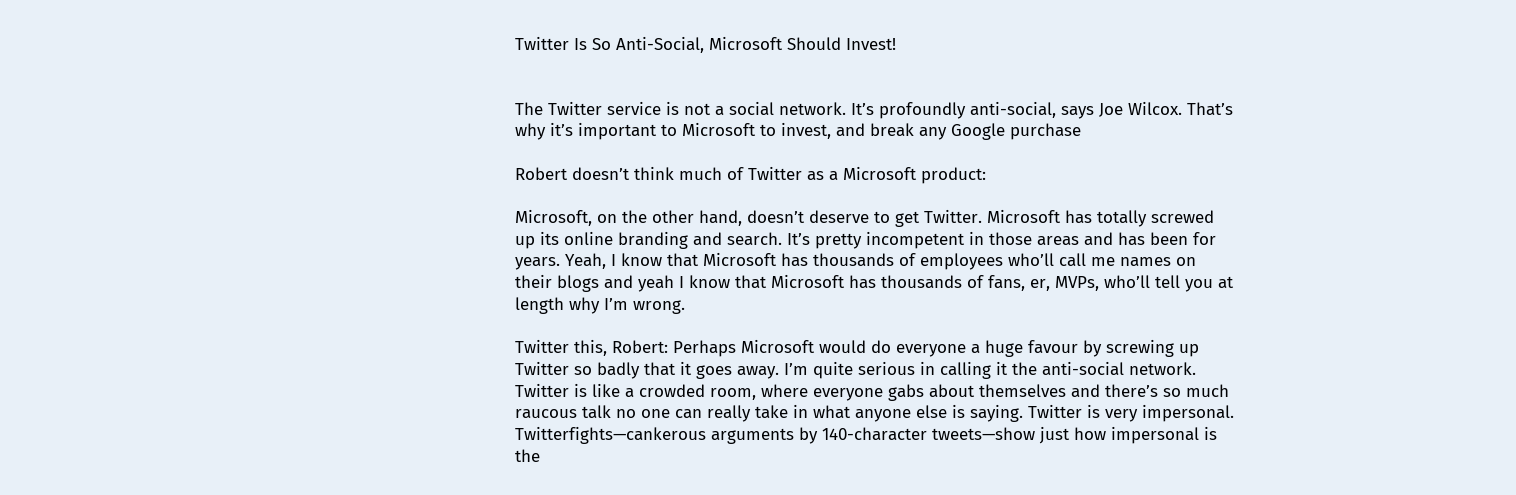Twitter Is So Anti-Social, Microsoft Should Invest!


The Twitter service is not a social network. It’s profoundly anti-social, says Joe Wilcox. That’s why it’s important to Microsoft to invest, and break any Google purchase

Robert doesn’t think much of Twitter as a Microsoft product:

Microsoft, on the other hand, doesn’t deserve to get Twitter. Microsoft has totally screwed up its online branding and search. It’s pretty incompetent in those areas and has been for years. Yeah, I know that Microsoft has thousands of employees who’ll call me names on their blogs and yeah I know that Microsoft has thousands of fans, er, MVPs, who’ll tell you at length why I’m wrong.

Twitter this, Robert: Perhaps Microsoft would do everyone a huge favour by screwing up Twitter so badly that it goes away. I’m quite serious in calling it the anti-social network. Twitter is like a crowded room, where everyone gabs about themselves and there’s so much raucous talk no one can really take in what anyone else is saying. Twitter is very impersonal. Twitterfights—cankerous arguments by 140-character tweets—show just how impersonal is the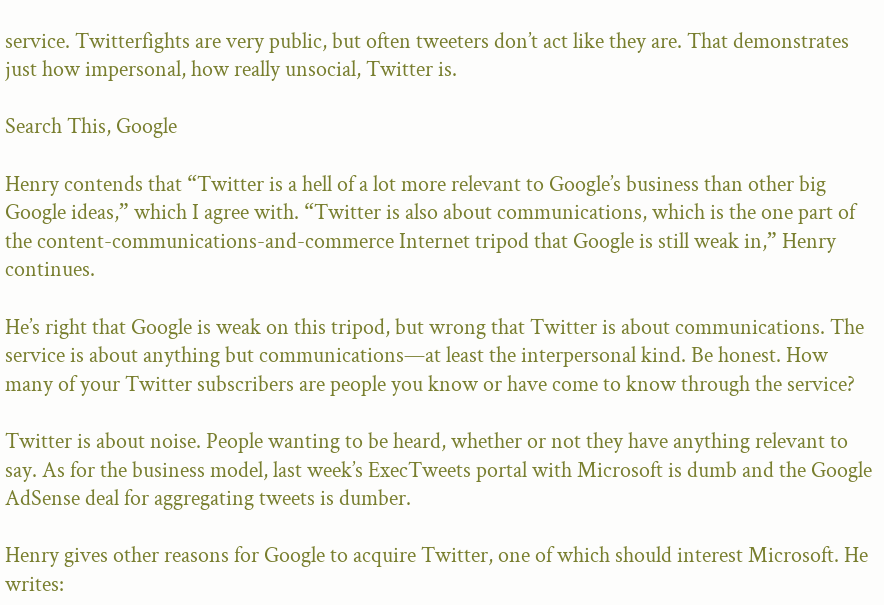service. Twitterfights are very public, but often tweeters don’t act like they are. That demonstrates just how impersonal, how really unsocial, Twitter is.

Search This, Google

Henry contends that “Twitter is a hell of a lot more relevant to Google’s business than other big Google ideas,” which I agree with. “Twitter is also about communications, which is the one part of the content-communications-and-commerce Internet tripod that Google is still weak in,” Henry continues.

He’s right that Google is weak on this tripod, but wrong that Twitter is about communications. The service is about anything but communications—at least the interpersonal kind. Be honest. How many of your Twitter subscribers are people you know or have come to know through the service?

Twitter is about noise. People wanting to be heard, whether or not they have anything relevant to say. As for the business model, last week’s ExecTweets portal with Microsoft is dumb and the Google AdSense deal for aggregating tweets is dumber.

Henry gives other reasons for Google to acquire Twitter, one of which should interest Microsoft. He writes: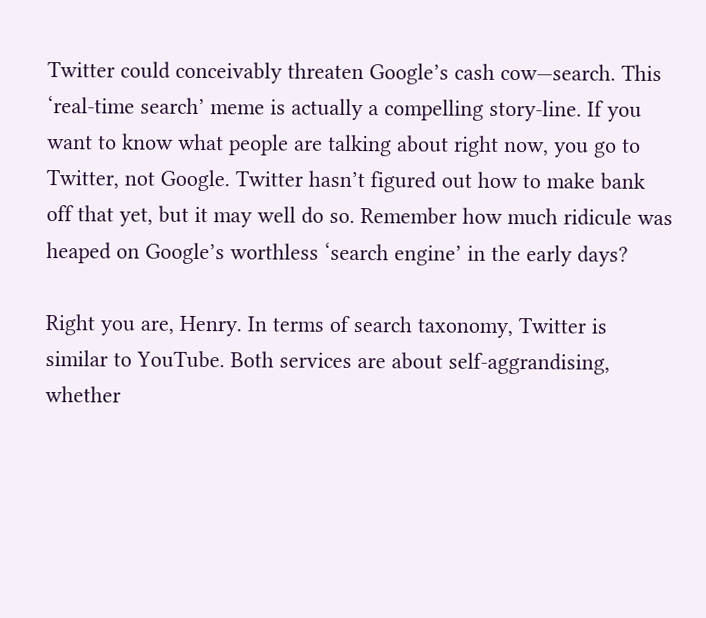Twitter could conceivably threaten Google’s cash cow—search. This ‘real-time search’ meme is actually a compelling story-line. If you want to know what people are talking about right now, you go to Twitter, not Google. Twitter hasn’t figured out how to make bank off that yet, but it may well do so. Remember how much ridicule was heaped on Google’s worthless ‘search engine’ in the early days?

Right you are, Henry. In terms of search taxonomy, Twitter is similar to YouTube. Both services are about self-aggrandising, whether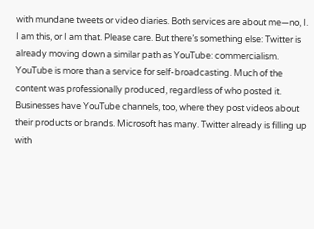with mundane tweets or video diaries. Both services are about me—no, I. I am this, or I am that. Please care. But there’s something else: Twitter is already moving down a similar path as YouTube: commercialism. YouTube is more than a service for self-broadcasting. Much of the content was professionally produced, regardless of who posted it. Businesses have YouTube channels, too, where they post videos about their products or brands. Microsoft has many. Twitter already is filling up with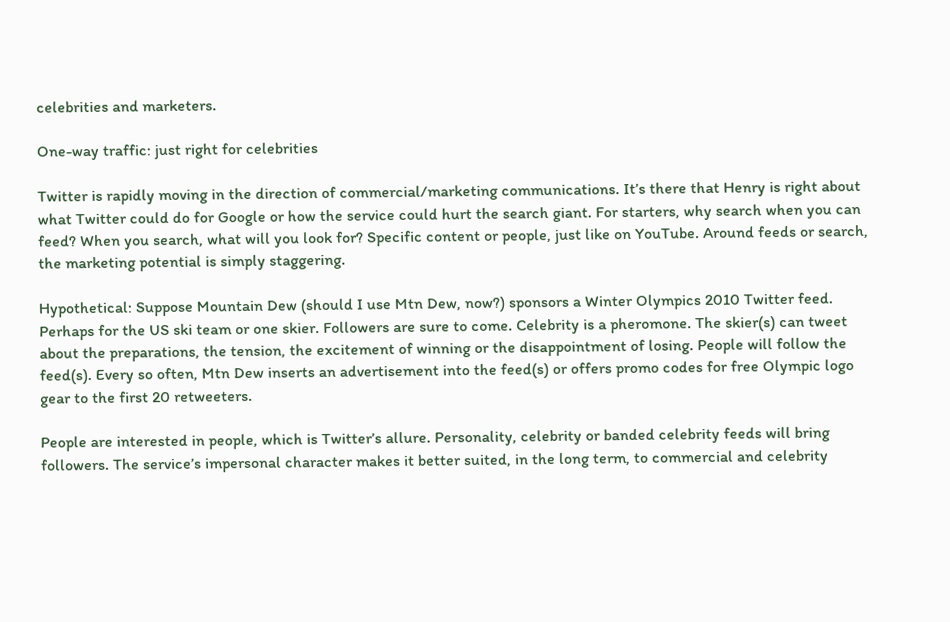celebrities and marketers.

One-way traffic: just right for celebrities

Twitter is rapidly moving in the direction of commercial/marketing communications. It’s there that Henry is right about what Twitter could do for Google or how the service could hurt the search giant. For starters, why search when you can feed? When you search, what will you look for? Specific content or people, just like on YouTube. Around feeds or search, the marketing potential is simply staggering.

Hypothetical: Suppose Mountain Dew (should I use Mtn Dew, now?) sponsors a Winter Olympics 2010 Twitter feed. Perhaps for the US ski team or one skier. Followers are sure to come. Celebrity is a pheromone. The skier(s) can tweet about the preparations, the tension, the excitement of winning or the disappointment of losing. People will follow the feed(s). Every so often, Mtn Dew inserts an advertisement into the feed(s) or offers promo codes for free Olympic logo gear to the first 20 retweeters.

People are interested in people, which is Twitter’s allure. Personality, celebrity or banded celebrity feeds will bring followers. The service’s impersonal character makes it better suited, in the long term, to commercial and celebrity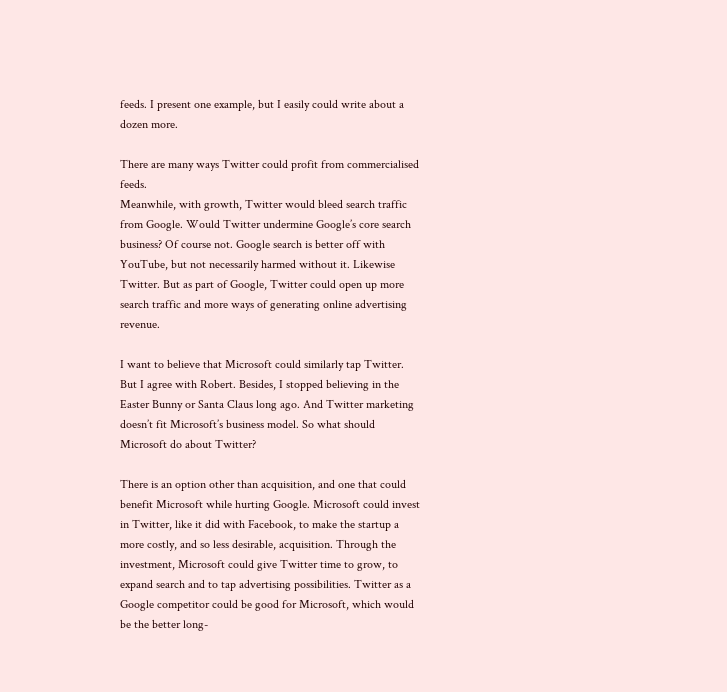feeds. I present one example, but I easily could write about a dozen more.

There are many ways Twitter could profit from commercialised feeds.
Meanwhile, with growth, Twitter would bleed search traffic from Google. Would Twitter undermine Google’s core search business? Of course not. Google search is better off with YouTube, but not necessarily harmed without it. Likewise Twitter. But as part of Google, Twitter could open up more search traffic and more ways of generating online advertising revenue.

I want to believe that Microsoft could similarly tap Twitter. But I agree with Robert. Besides, I stopped believing in the Easter Bunny or Santa Claus long ago. And Twitter marketing doesn’t fit Microsoft’s business model. So what should Microsoft do about Twitter?

There is an option other than acquisition, and one that could benefit Microsoft while hurting Google. Microsoft could invest in Twitter, like it did with Facebook, to make the startup a more costly, and so less desirable, acquisition. Through the investment, Microsoft could give Twitter time to grow, to expand search and to tap advertising possibilities. Twitter as a Google competitor could be good for Microsoft, which would be the better long-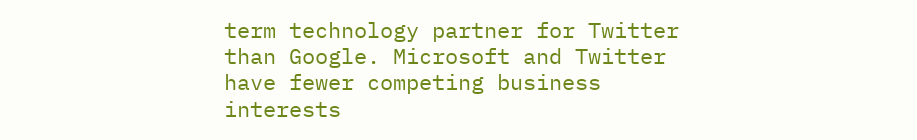term technology partner for Twitter than Google. Microsoft and Twitter have fewer competing business interests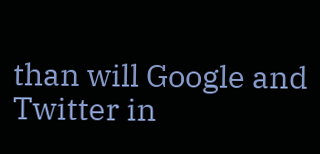than will Google and Twitter in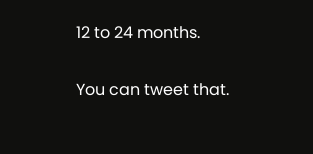12 to 24 months.

You can tweet that.